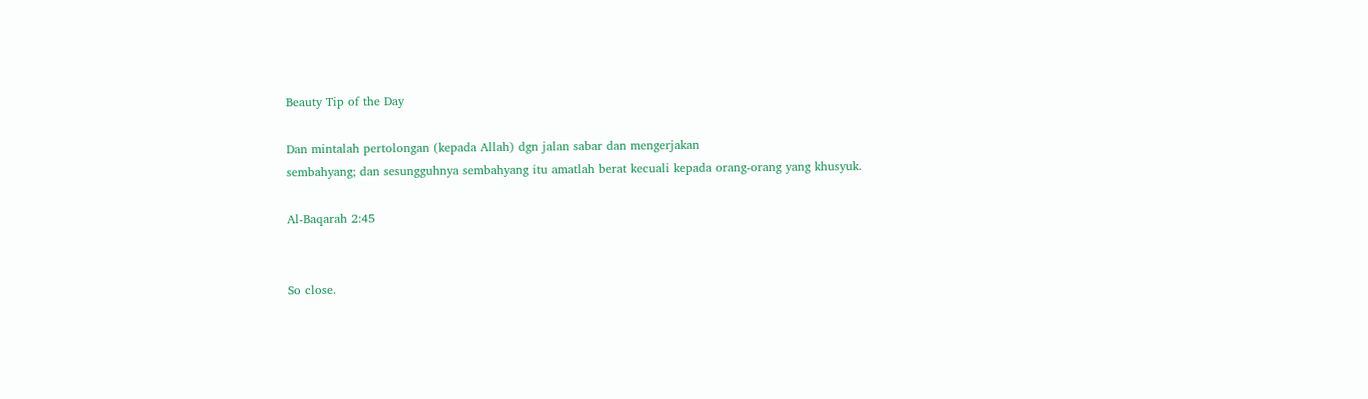Beauty Tip of the Day

Dan mintalah pertolongan (kepada Allah) dgn jalan sabar dan mengerjakan
sembahyang; dan sesungguhnya sembahyang itu amatlah berat kecuali kepada orang-orang yang khusyuk.

Al-Baqarah 2:45


So close.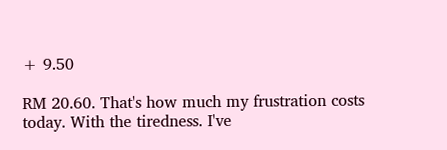+ 9.50

RM 20.60. That's how much my frustration costs today. With the tiredness. I've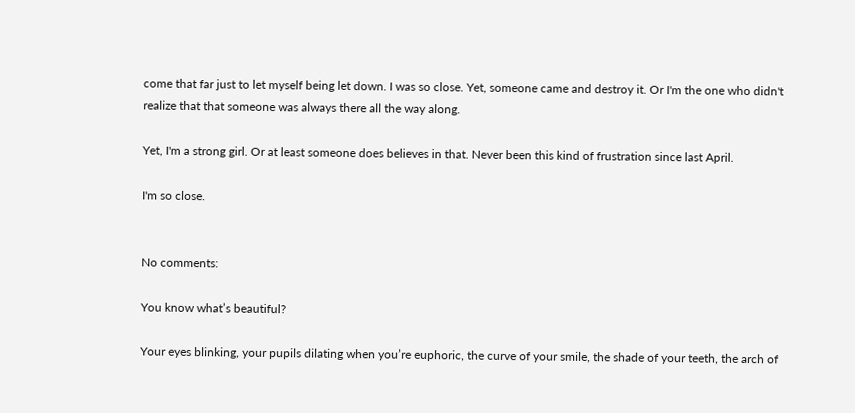come that far just to let myself being let down. I was so close. Yet, someone came and destroy it. Or I'm the one who didn't realize that that someone was always there all the way along.

Yet, I'm a strong girl. Or at least someone does believes in that. Never been this kind of frustration since last April.

I'm so close.


No comments:

You know what’s beautiful?

Your eyes blinking, your pupils dilating when you’re euphoric, the curve of your smile, the shade of your teeth, the arch of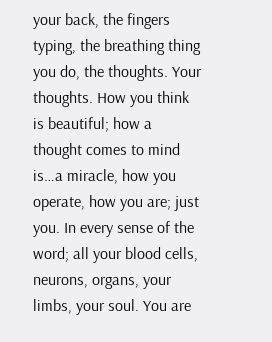your back, the fingers typing, the breathing thing you do, the thoughts. Your thoughts. How you think is beautiful; how a thought comes to mind is…a miracle, how you operate, how you are; just you. In every sense of the word; all your blood cells, neurons, organs, your limbs, your soul. You are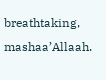breathtaking, mashaa’Allaah.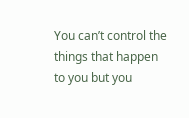You can’t control the things that happen to you but you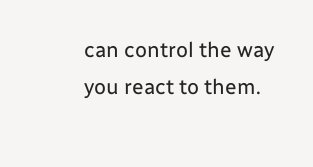can control the way you react to them.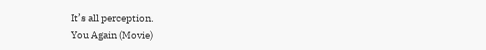It’s all perception.
You Again (Movie)